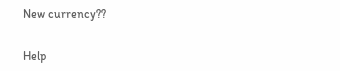New currency??


Help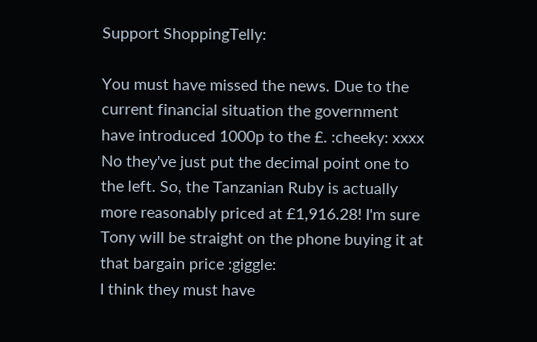Support ShoppingTelly:

You must have missed the news. Due to the current financial situation the government have introduced 1000p to the £. :cheeky: xxxx
No they've just put the decimal point one to the left. So, the Tanzanian Ruby is actually more reasonably priced at £1,916.28! I'm sure Tony will be straight on the phone buying it at that bargain price :giggle:
I think they must have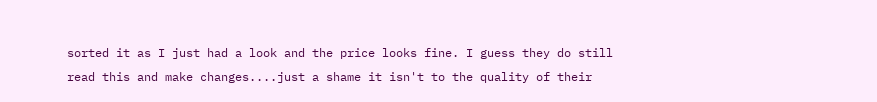sorted it as I just had a look and the price looks fine. I guess they do still read this and make changes....just a shame it isn't to the quality of their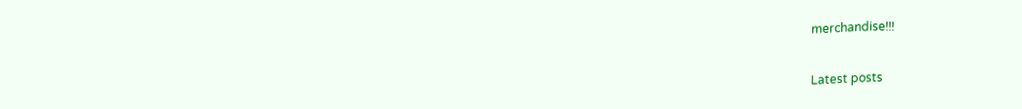merchandise!!!

Latest posts